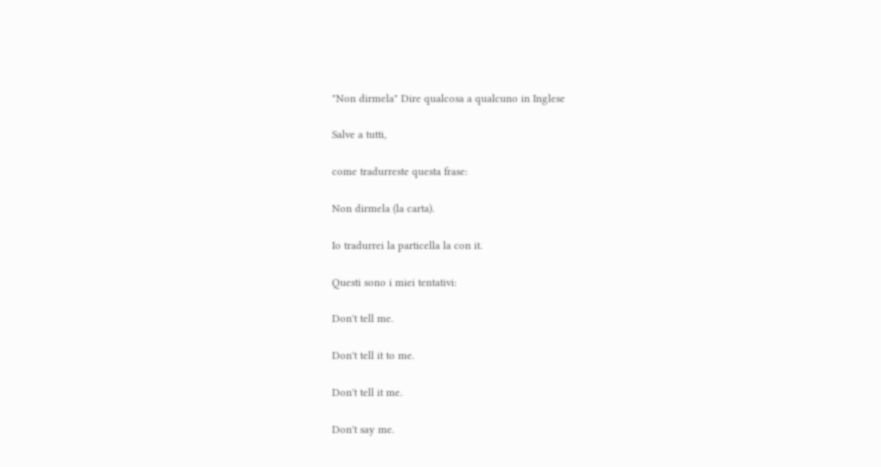"Non dirmela" Dire qualcosa a qualcuno in Inglese

Salve a tutti,

come tradurreste questa frase:

Non dirmela (la carta).

Io tradurrei la particella la con it.

Questi sono i miei tentativi:

Don't tell me.

Don't tell it to me.

Don't tell it me.

Don't say me.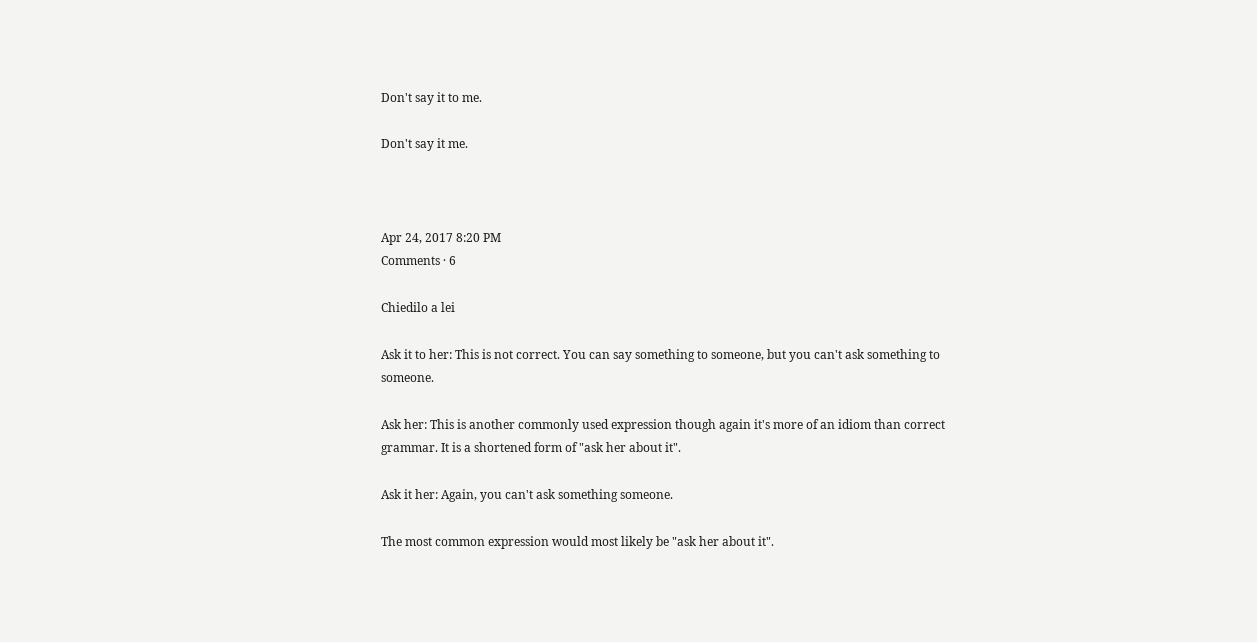Don't say it to me.

Don't say it me.



Apr 24, 2017 8:20 PM
Comments · 6

Chiedilo a lei

Ask it to her: This is not correct. You can say something to someone, but you can't ask something to someone.

Ask her: This is another commonly used expression though again it's more of an idiom than correct grammar. It is a shortened form of "ask her about it".

Ask it her: Again, you can't ask something someone.

The most common expression would most likely be "ask her about it".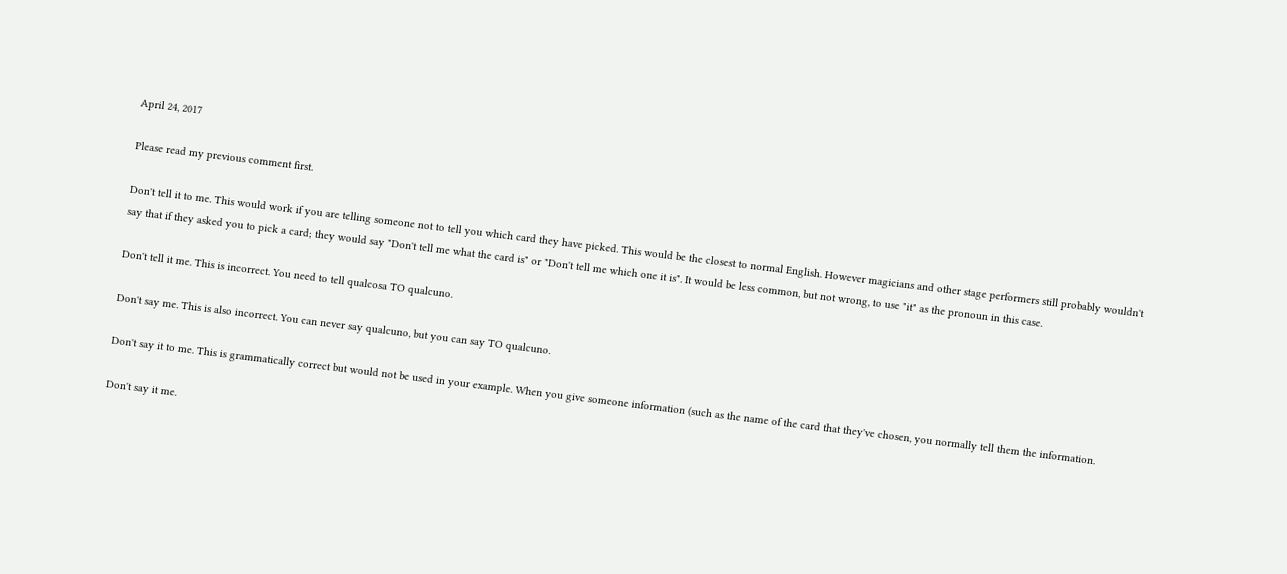April 24, 2017

Please read my previous comment first.

Don't tell it to me. This would work if you are telling someone not to tell you which card they have picked. This would be the closest to normal English. However magicians and other stage performers still probably wouldn't say that if they asked you to pick a card; they would say "Don't tell me what the card is" or "Don't tell me which one it is". It would be less common, but not wrong, to use "it" as the pronoun in this case.

Don't tell it me. This is incorrect. You need to tell qualcosa TO qualcuno.

Don't say me. This is also incorrect. You can never say qualcuno, but you can say TO qualcuno.

Don't say it to me. This is grammatically correct but would not be used in your example. When you give someone information (such as the name of the card that they've chosen, you normally tell them the information.

Don't say it me.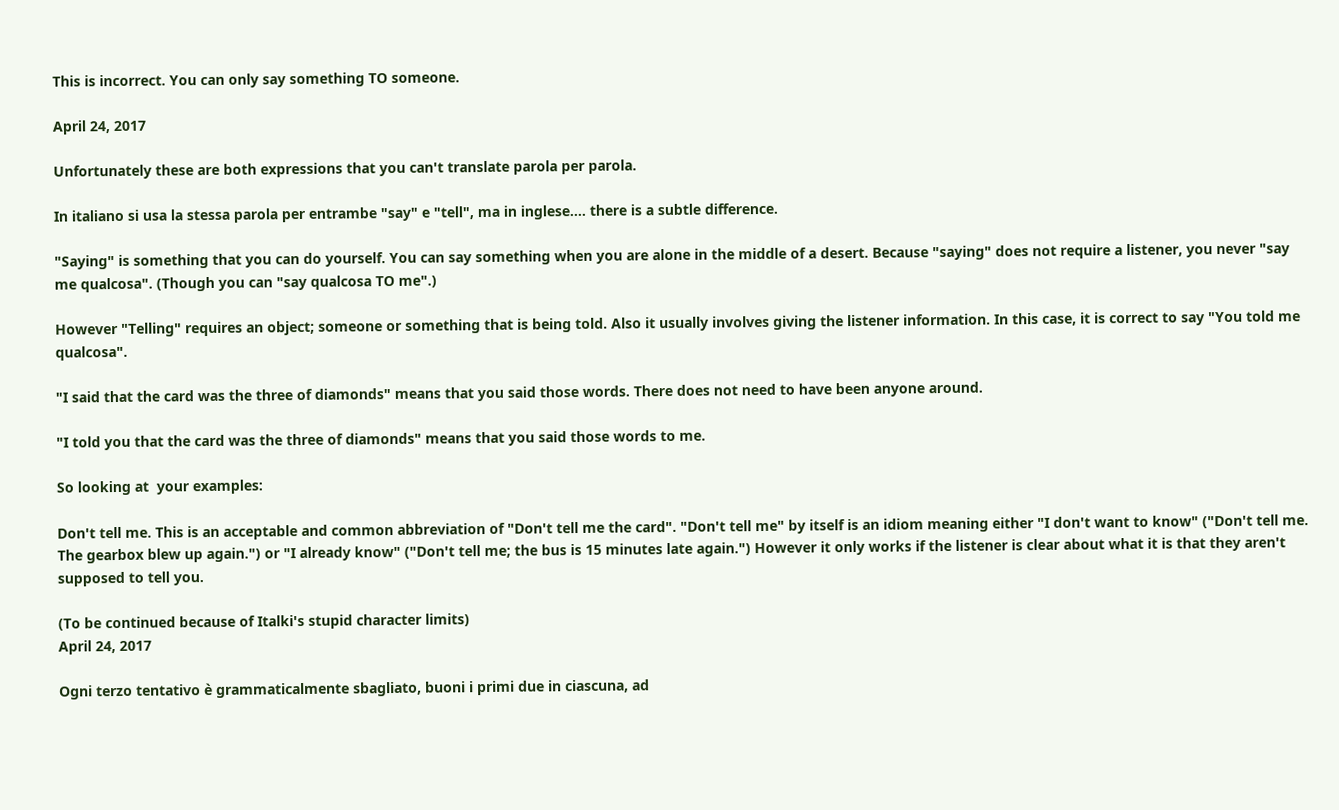This is incorrect. You can only say something TO someone.

April 24, 2017

Unfortunately these are both expressions that you can't translate parola per parola.

In italiano si usa la stessa parola per entrambe "say" e "tell", ma in inglese.... there is a subtle difference.

"Saying" is something that you can do yourself. You can say something when you are alone in the middle of a desert. Because "saying" does not require a listener, you never "say me qualcosa". (Though you can "say qualcosa TO me".)

However "Telling" requires an object; someone or something that is being told. Also it usually involves giving the listener information. In this case, it is correct to say "You told me qualcosa".

"I said that the card was the three of diamonds" means that you said those words. There does not need to have been anyone around.

"I told you that the card was the three of diamonds" means that you said those words to me.

So looking at  your examples:

Don't tell me. This is an acceptable and common abbreviation of "Don't tell me the card". "Don't tell me" by itself is an idiom meaning either "I don't want to know" ("Don't tell me. The gearbox blew up again.") or "I already know" ("Don't tell me; the bus is 15 minutes late again.") However it only works if the listener is clear about what it is that they aren't supposed to tell you.

(To be continued because of Italki's stupid character limits)
April 24, 2017

Ogni terzo tentativo è grammaticalmente sbagliato, buoni i primi due in ciascuna, ad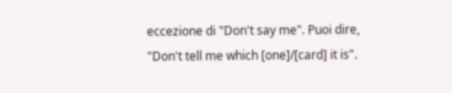eccezione di "Don't say me". Puoi dire, "Don't tell me which [one]/[card] it is".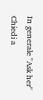In generale "Ask her" Chiedi a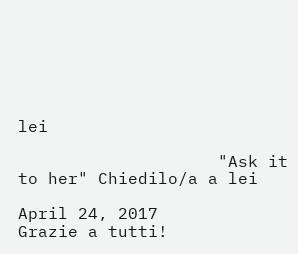lei

                    "Ask it to her" Chiedilo/a a lei

April 24, 2017
Grazie a tutti!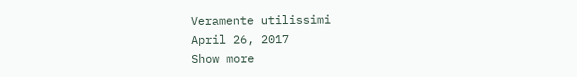Veramente utilissimi
April 26, 2017
Show more